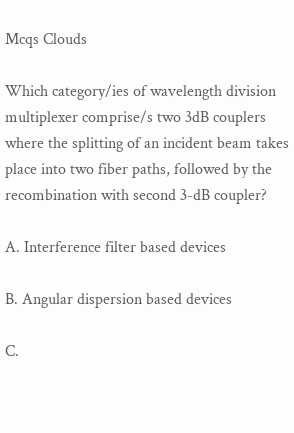Mcqs Clouds

Which category/ies of wavelength division multiplexer comprise/s two 3dB couplers where the splitting of an incident beam takes place into two fiber paths, followed by the recombination with second 3-dB coupler?

A. Interference filter based devices

B. Angular dispersion based devices

C.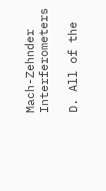Mach-Zehnder Interferometers

D. All of the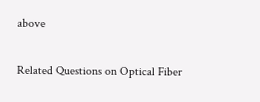above

Related Questions on Optical Fiber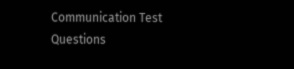Communication Test Questions